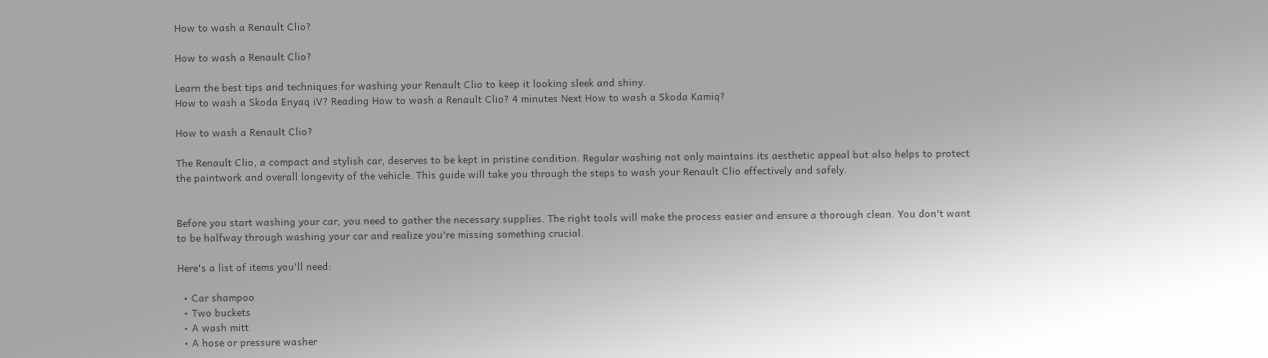How to wash a Renault Clio?

How to wash a Renault Clio?

Learn the best tips and techniques for washing your Renault Clio to keep it looking sleek and shiny.
How to wash a Skoda Enyaq iV? Reading How to wash a Renault Clio? 4 minutes Next How to wash a Skoda Kamiq?

How to wash a Renault Clio?

The Renault Clio, a compact and stylish car, deserves to be kept in pristine condition. Regular washing not only maintains its aesthetic appeal but also helps to protect the paintwork and overall longevity of the vehicle. This guide will take you through the steps to wash your Renault Clio effectively and safely.


Before you start washing your car, you need to gather the necessary supplies. The right tools will make the process easier and ensure a thorough clean. You don't want to be halfway through washing your car and realize you're missing something crucial.

Here's a list of items you'll need:

  • Car shampoo
  • Two buckets
  • A wash mitt
  • A hose or pressure washer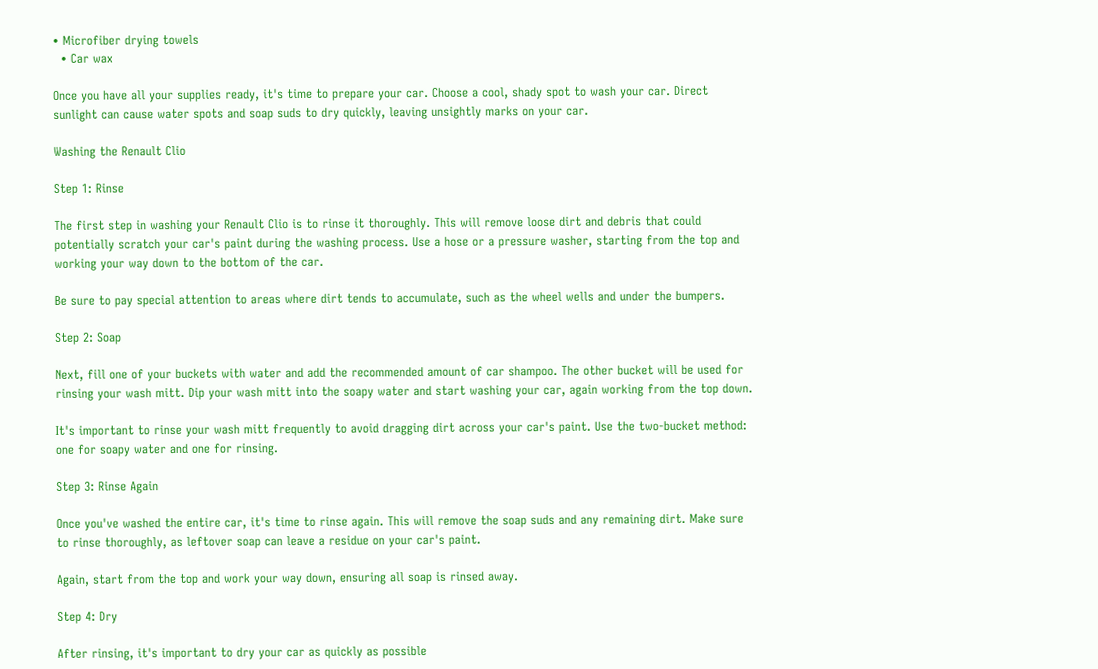• Microfiber drying towels
  • Car wax

Once you have all your supplies ready, it's time to prepare your car. Choose a cool, shady spot to wash your car. Direct sunlight can cause water spots and soap suds to dry quickly, leaving unsightly marks on your car.

Washing the Renault Clio

Step 1: Rinse

The first step in washing your Renault Clio is to rinse it thoroughly. This will remove loose dirt and debris that could potentially scratch your car's paint during the washing process. Use a hose or a pressure washer, starting from the top and working your way down to the bottom of the car.

Be sure to pay special attention to areas where dirt tends to accumulate, such as the wheel wells and under the bumpers.

Step 2: Soap

Next, fill one of your buckets with water and add the recommended amount of car shampoo. The other bucket will be used for rinsing your wash mitt. Dip your wash mitt into the soapy water and start washing your car, again working from the top down.

It's important to rinse your wash mitt frequently to avoid dragging dirt across your car's paint. Use the two-bucket method: one for soapy water and one for rinsing.

Step 3: Rinse Again

Once you've washed the entire car, it's time to rinse again. This will remove the soap suds and any remaining dirt. Make sure to rinse thoroughly, as leftover soap can leave a residue on your car's paint.

Again, start from the top and work your way down, ensuring all soap is rinsed away.

Step 4: Dry

After rinsing, it's important to dry your car as quickly as possible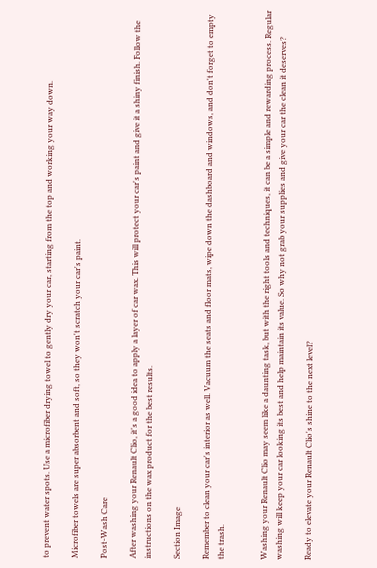to prevent water spots. Use a microfiber drying towel to gently dry your car, starting from the top and working your way down.

Microfiber towels are super absorbent and soft, so they won't scratch your car's paint.

Post-Wash Care

After washing your Renault Clio, it's a good idea to apply a layer of car wax. This will protect your car's paint and give it a shiny finish. Follow the instructions on the wax product for the best results.

Section Image

Remember to clean your car's interior as well. Vacuum the seats and floor mats, wipe down the dashboard and windows, and don't forget to empty the trash.


Washing your Renault Clio may seem like a daunting task, but with the right tools and techniques, it can be a simple and rewarding process. Regular washing will keep your car looking its best and help maintain its value. So why not grab your supplies and give your car the clean it deserves?

Ready to elevate your Renault Clio's shine to the next level?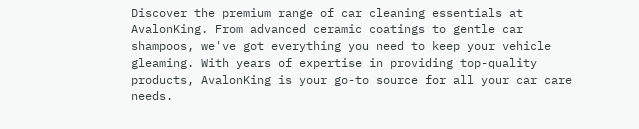Discover the premium range of car cleaning essentials at AvalonKing. From advanced ceramic coatings to gentle car shampoos, we've got everything you need to keep your vehicle gleaming. With years of expertise in providing top-quality products, AvalonKing is your go-to source for all your car care needs.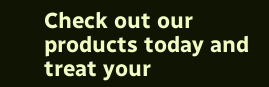Check out our products today and treat your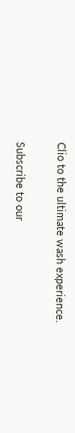Clio to the ultimate wash experience.

Subscribe to our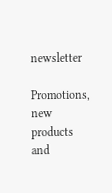newsletter

Promotions, new products and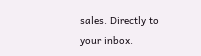sales. Directly to your inbox.